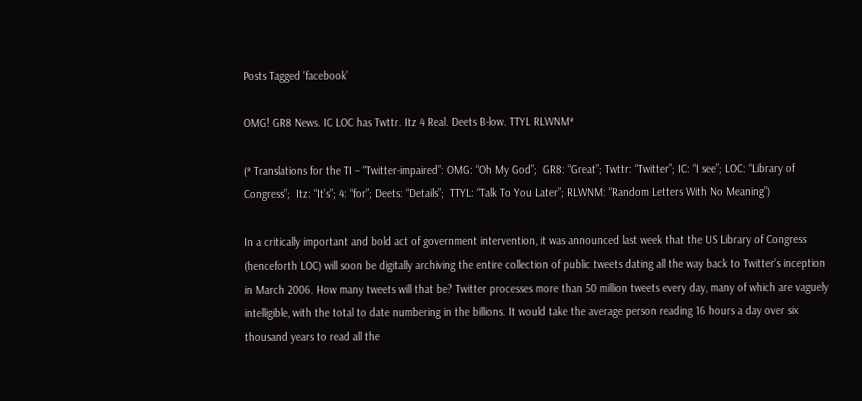Posts Tagged ‘facebook’

OMG! GR8 News. IC LOC has Twttr. Itz 4 Real. Deets B-low. TTYL RLWNM*

(* Translations for the TI – “Twitter-impaired”: OMG: “Oh My God”;  GR8: “Great”; Twttr: “Twitter”; IC: “I see”; LOC: “Library of Congress”;  Itz: “It’s”; 4: “for”; Deets: “Details”;  TTYL: “Talk To You Later”; RLWNM: “Random Letters With No Meaning”)

In a critically important and bold act of government intervention, it was announced last week that the US Library of Congress (henceforth LOC) will soon be digitally archiving the entire collection of public tweets dating all the way back to Twitter’s inception in March 2006. How many tweets will that be? Twitter processes more than 50 million tweets every day, many of which are vaguely intelligible, with the total to date numbering in the billions. It would take the average person reading 16 hours a day over six thousand years to read all the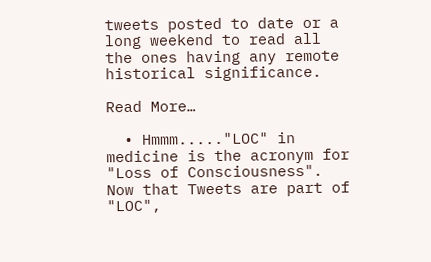tweets posted to date or a long weekend to read all the ones having any remote historical significance.

Read More…

  • Hmmm....."LOC" in medicine is the acronym for "Loss of Consciousness". Now that Tweets are part of "LOC",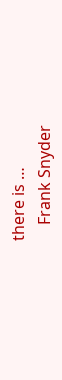there is …
    Frank Snyder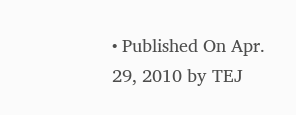• Published On Apr. 29, 2010 by TEJ